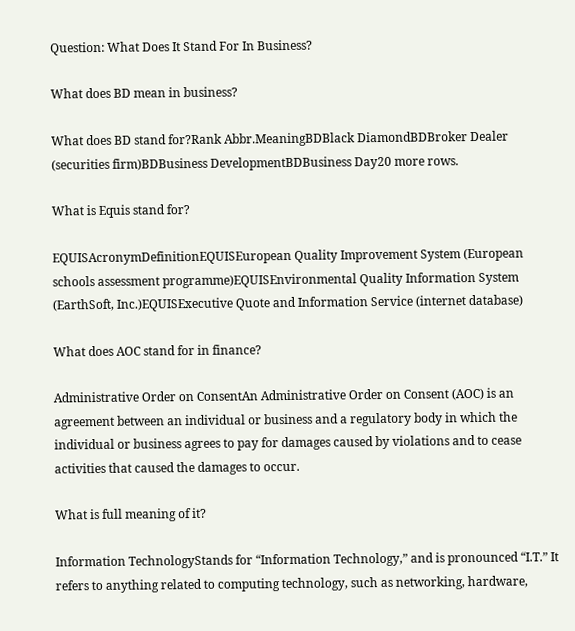Question: What Does It Stand For In Business?

What does BD mean in business?

What does BD stand for?Rank Abbr.MeaningBDBlack DiamondBDBroker Dealer (securities firm)BDBusiness DevelopmentBDBusiness Day20 more rows.

What is Equis stand for?

EQUISAcronymDefinitionEQUISEuropean Quality Improvement System (European schools assessment programme)EQUISEnvironmental Quality Information System (EarthSoft, Inc.)EQUISExecutive Quote and Information Service (internet database)

What does AOC stand for in finance?

Administrative Order on ConsentAn Administrative Order on Consent (AOC) is an agreement between an individual or business and a regulatory body in which the individual or business agrees to pay for damages caused by violations and to cease activities that caused the damages to occur.

What is full meaning of it?

Information TechnologyStands for “Information Technology,” and is pronounced “I.T.” It refers to anything related to computing technology, such as networking, hardware,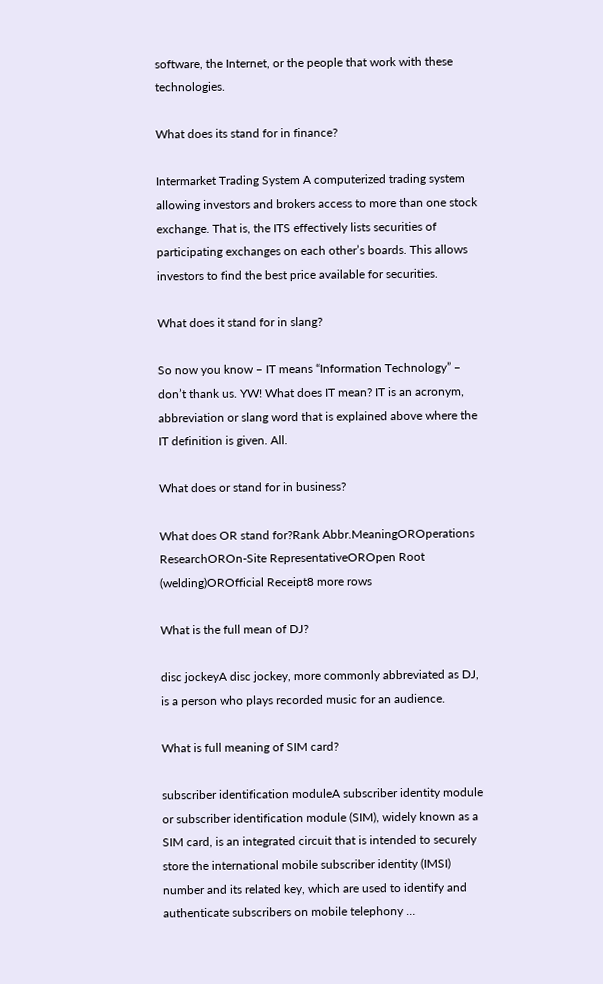software, the Internet, or the people that work with these technologies.

What does its stand for in finance?

Intermarket Trading System A computerized trading system allowing investors and brokers access to more than one stock exchange. That is, the ITS effectively lists securities of participating exchanges on each other’s boards. This allows investors to find the best price available for securities.

What does it stand for in slang?

So now you know – IT means “Information Technology” – don’t thank us. YW! What does IT mean? IT is an acronym, abbreviation or slang word that is explained above where the IT definition is given. All.

What does or stand for in business?

What does OR stand for?Rank Abbr.MeaningOROperations ResearchOROn-Site RepresentativeOROpen Root (welding)OROfficial Receipt8 more rows

What is the full mean of DJ?

disc jockeyA disc jockey, more commonly abbreviated as DJ, is a person who plays recorded music for an audience.

What is full meaning of SIM card?

subscriber identification moduleA subscriber identity module or subscriber identification module (SIM), widely known as a SIM card, is an integrated circuit that is intended to securely store the international mobile subscriber identity (IMSI) number and its related key, which are used to identify and authenticate subscribers on mobile telephony …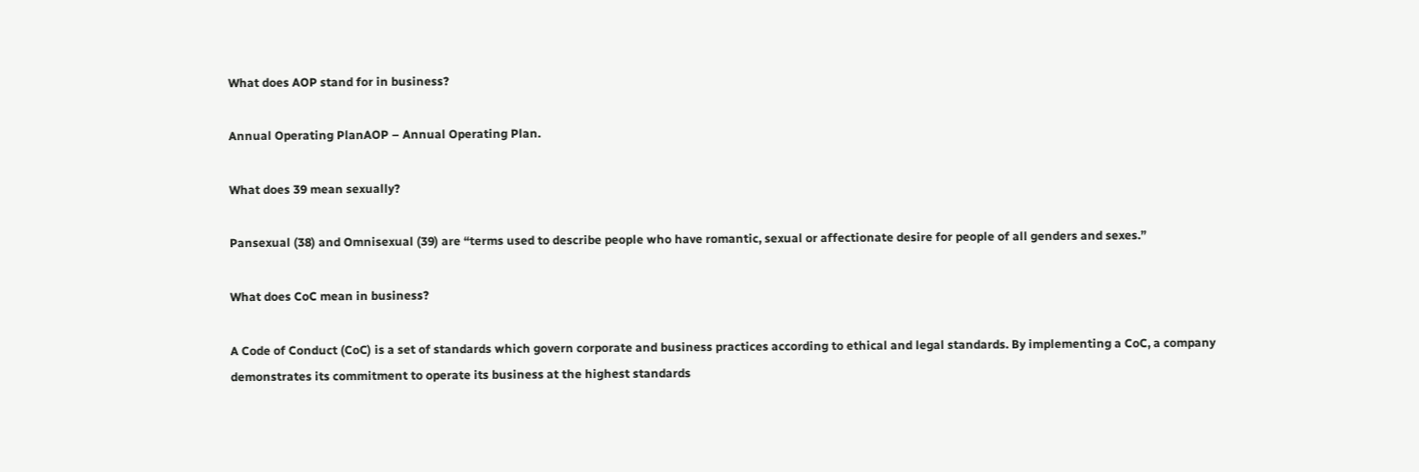What does AOP stand for in business?

Annual Operating PlanAOP – Annual Operating Plan.

What does 39 mean sexually?

Pansexual (38) and Omnisexual (39) are “terms used to describe people who have romantic, sexual or affectionate desire for people of all genders and sexes.”

What does CoC mean in business?

A Code of Conduct (CoC) is a set of standards which govern corporate and business practices according to ethical and legal standards. By implementing a CoC, a company demonstrates its commitment to operate its business at the highest standards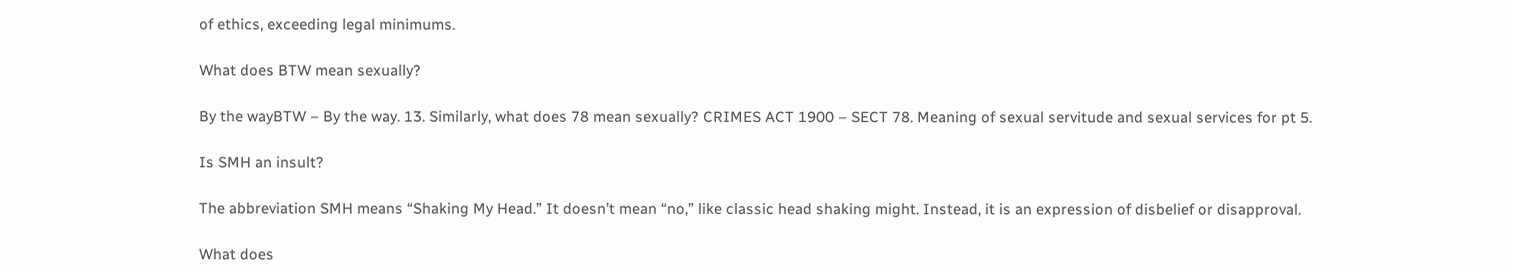of ethics, exceeding legal minimums.

What does BTW mean sexually?

By the wayBTW – By the way. 13. Similarly, what does 78 mean sexually? CRIMES ACT 1900 – SECT 78. Meaning of sexual servitude and sexual services for pt 5.

Is SMH an insult?

The abbreviation SMH means “Shaking My Head.” It doesn’t mean “no,” like classic head shaking might. Instead, it is an expression of disbelief or disapproval.

What does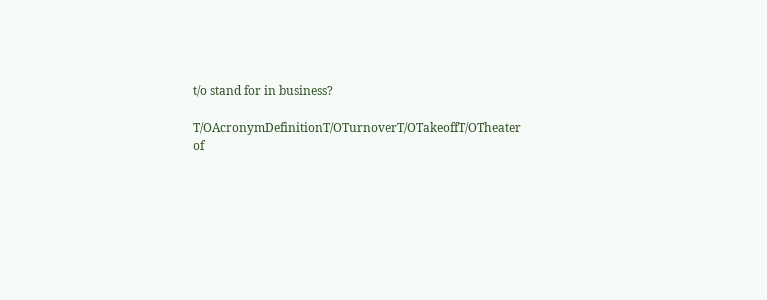t/o stand for in business?

T/OAcronymDefinitionT/OTurnoverT/OTakeoffT/OTheater of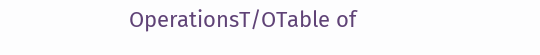OperationsT/OTable of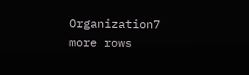Organization7 more rows